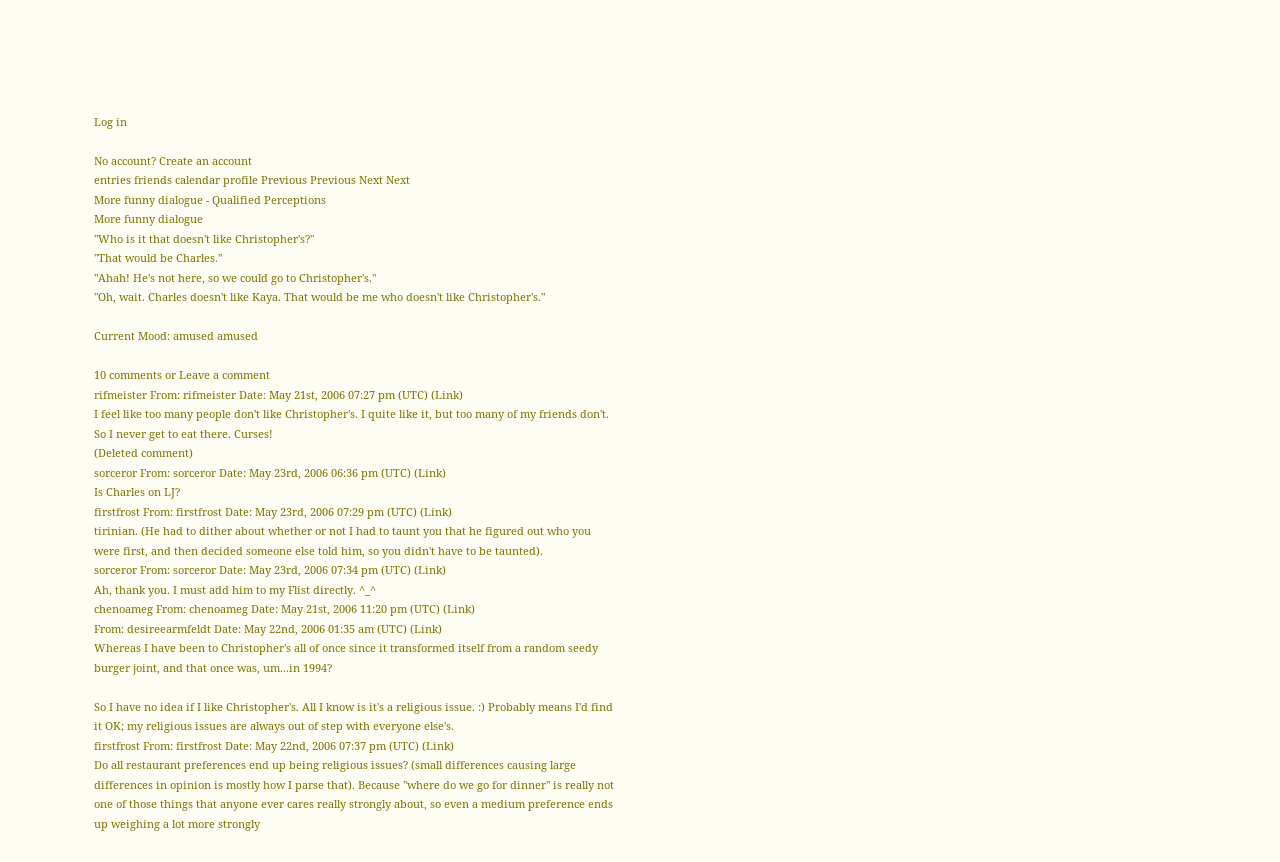Log in

No account? Create an account
entries friends calendar profile Previous Previous Next Next
More funny dialogue - Qualified Perceptions
More funny dialogue
"Who is it that doesn't like Christopher's?"
"That would be Charles."
"Ahah! He's not here, so we could go to Christopher's."
"Oh, wait. Charles doesn't like Kaya. That would be me who doesn't like Christopher's."

Current Mood: amused amused

10 comments or Leave a comment
rifmeister From: rifmeister Date: May 21st, 2006 07:27 pm (UTC) (Link)
I feel like too many people don't like Christopher's. I quite like it, but too many of my friends don't. So I never get to eat there. Curses!
(Deleted comment)
sorceror From: sorceror Date: May 23rd, 2006 06:36 pm (UTC) (Link)
Is Charles on LJ?
firstfrost From: firstfrost Date: May 23rd, 2006 07:29 pm (UTC) (Link)
tirinian. (He had to dither about whether or not I had to taunt you that he figured out who you were first, and then decided someone else told him, so you didn't have to be taunted).
sorceror From: sorceror Date: May 23rd, 2006 07:34 pm (UTC) (Link)
Ah, thank you. I must add him to my Flist directly. ^_^
chenoameg From: chenoameg Date: May 21st, 2006 11:20 pm (UTC) (Link)
From: desireearmfeldt Date: May 22nd, 2006 01:35 am (UTC) (Link)
Whereas I have been to Christopher's all of once since it transformed itself from a random seedy burger joint, and that once was, um...in 1994?

So I have no idea if I like Christopher's. All I know is it's a religious issue. :) Probably means I'd find it OK; my religious issues are always out of step with everyone else's.
firstfrost From: firstfrost Date: May 22nd, 2006 07:37 pm (UTC) (Link)
Do all restaurant preferences end up being religious issues? (small differences causing large differences in opinion is mostly how I parse that). Because "where do we go for dinner" is really not one of those things that anyone ever cares really strongly about, so even a medium preference ends up weighing a lot more strongly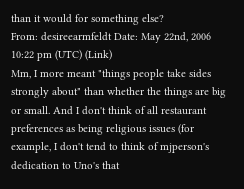than it would for something else?
From: desireearmfeldt Date: May 22nd, 2006 10:22 pm (UTC) (Link)
Mm, I more meant "things people take sides strongly about" than whether the things are big or small. And I don't think of all restaurant preferences as being religious issues (for example, I don't tend to think of mjperson's dedication to Uno's that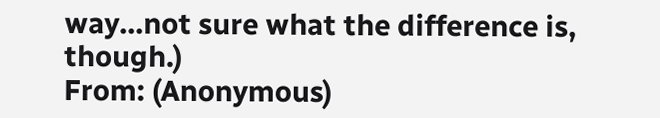way...not sure what the difference is, though.)
From: (Anonymous)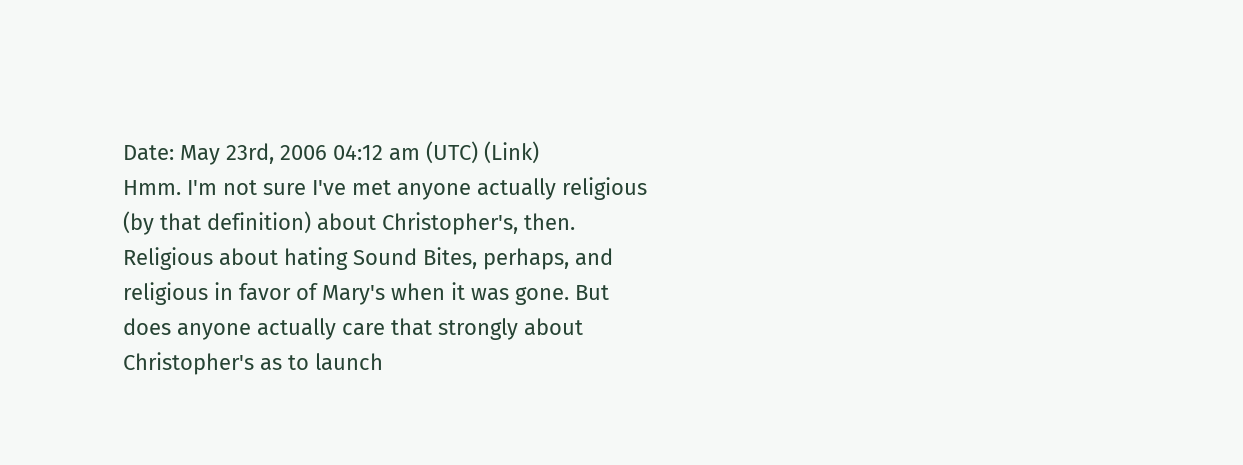Date: May 23rd, 2006 04:12 am (UTC) (Link)
Hmm. I'm not sure I've met anyone actually religious (by that definition) about Christopher's, then. Religious about hating Sound Bites, perhaps, and religious in favor of Mary's when it was gone. But does anyone actually care that strongly about Christopher's as to launch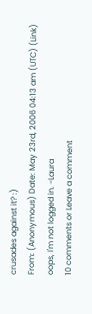crusades against it? :)
From: (Anonymous) Date: May 23rd, 2006 04:13 am (UTC) (Link)
oops, I'm not logged in. -Laura
10 comments or Leave a comment